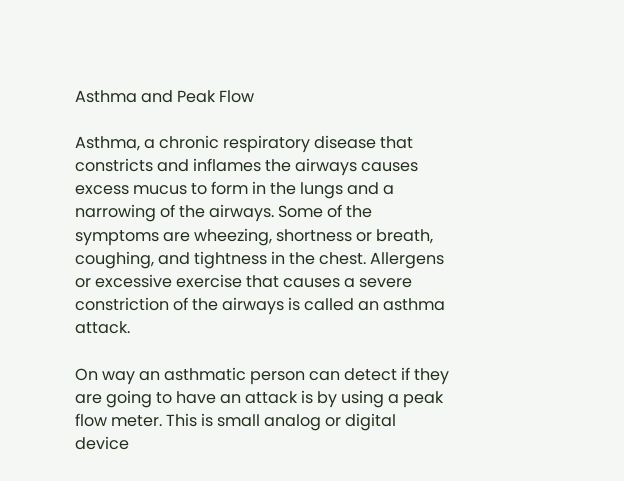Asthma and Peak Flow

Asthma, a chronic respiratory disease that constricts and inflames the airways causes excess mucus to form in the lungs and a narrowing of the airways. Some of the symptoms are wheezing, shortness or breath, coughing, and tightness in the chest. Allergens or excessive exercise that causes a severe constriction of the airways is called an asthma attack.

On way an asthmatic person can detect if they are going to have an attack is by using a peak flow meter. This is small analog or digital device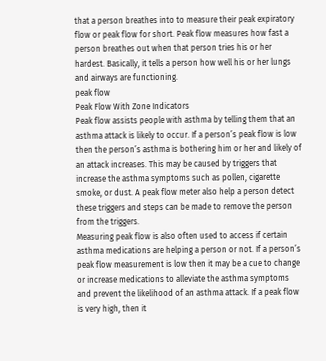that a person breathes into to measure their peak expiratory flow or peak flow for short. Peak flow measures how fast a person breathes out when that person tries his or her hardest. Basically, it tells a person how well his or her lungs and airways are functioning.
peak flow
Peak Flow With Zone Indicators
Peak flow assists people with asthma by telling them that an asthma attack is likely to occur. If a person’s peak flow is low then the person’s asthma is bothering him or her and likely of an attack increases. This may be caused by triggers that increase the asthma symptoms such as pollen, cigarette smoke, or dust. A peak flow meter also help a person detect these triggers and steps can be made to remove the person from the triggers.
Measuring peak flow is also often used to access if certain asthma medications are helping a person or not. If a person’s peak flow measurement is low then it may be a cue to change or increase medications to alleviate the asthma symptoms and prevent the likelihood of an asthma attack. If a peak flow is very high, then it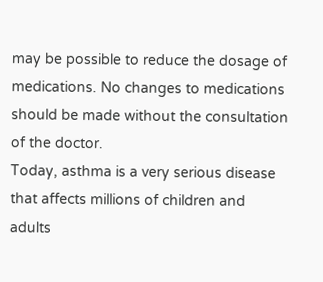may be possible to reduce the dosage of medications. No changes to medications should be made without the consultation of the doctor.
Today, asthma is a very serious disease that affects millions of children and adults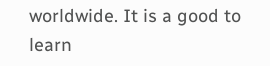worldwide. It is a good to learn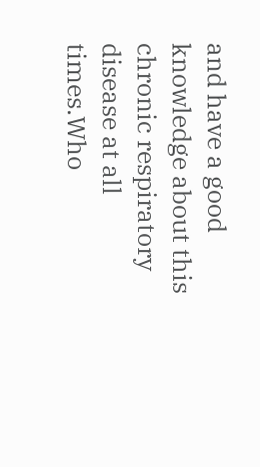and have a good knowledge about this chronic respiratory disease at all times.Who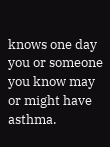knows one day you or someone you know may or might have asthma.